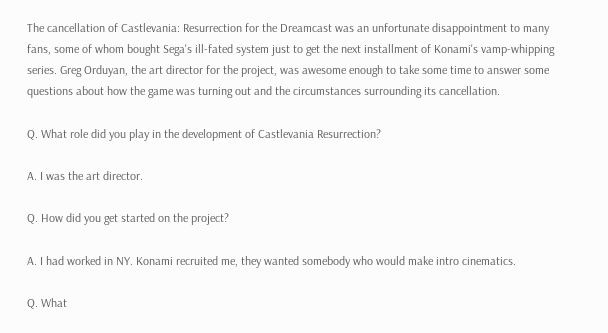The cancellation of Castlevania: Resurrection for the Dreamcast was an unfortunate disappointment to many fans, some of whom bought Sega's ill-fated system just to get the next installment of Konami's vamp-whipping series. Greg Orduyan, the art director for the project, was awesome enough to take some time to answer some questions about how the game was turning out and the circumstances surrounding its cancellation.

Q. What role did you play in the development of Castlevania Resurrection?

A. I was the art director.

Q. How did you get started on the project?

A. I had worked in NY. Konami recruited me, they wanted somebody who would make intro cinematics.

Q. What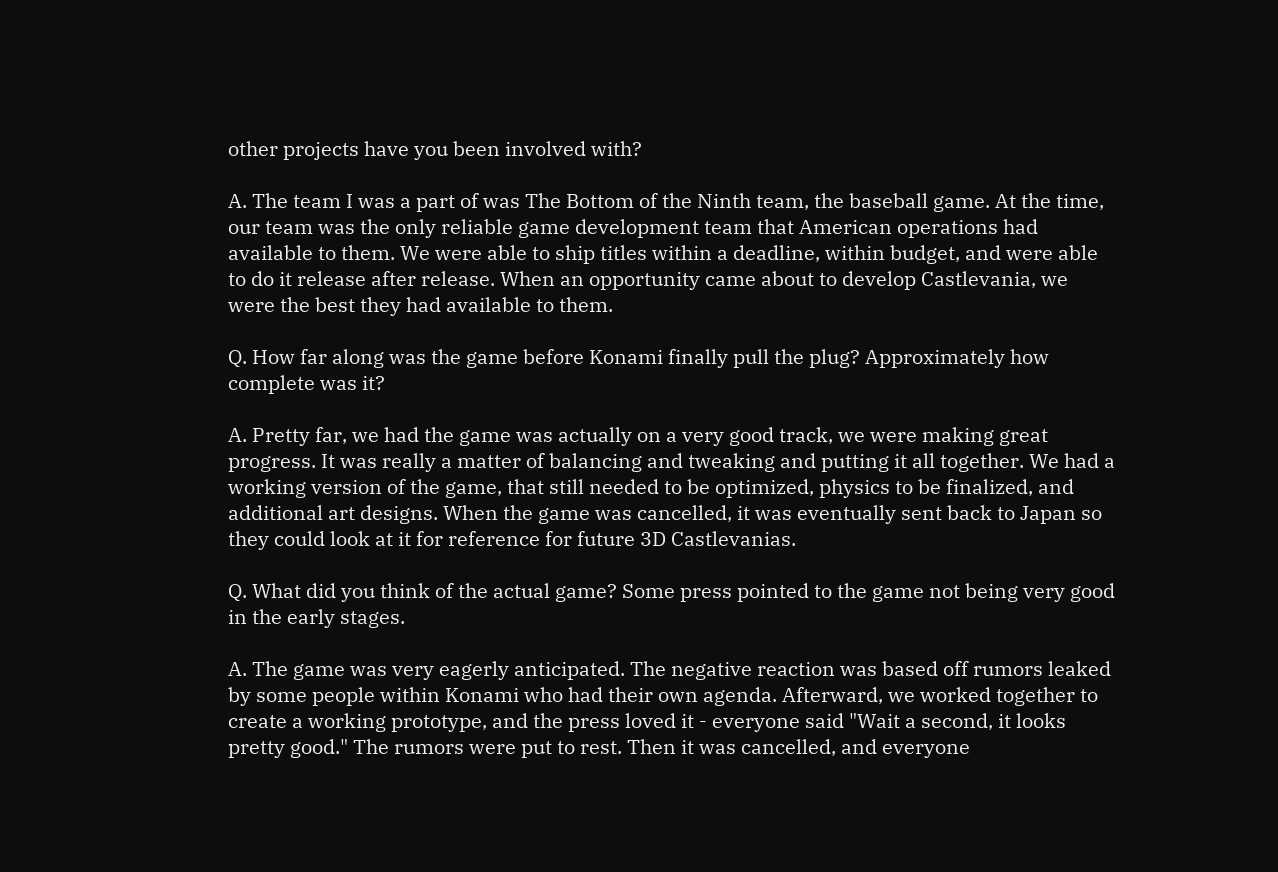other projects have you been involved with?

A. The team I was a part of was The Bottom of the Ninth team, the baseball game. At the time, our team was the only reliable game development team that American operations had available to them. We were able to ship titles within a deadline, within budget, and were able to do it release after release. When an opportunity came about to develop Castlevania, we were the best they had available to them.

Q. How far along was the game before Konami finally pull the plug? Approximately how complete was it?

A. Pretty far, we had the game was actually on a very good track, we were making great progress. It was really a matter of balancing and tweaking and putting it all together. We had a working version of the game, that still needed to be optimized, physics to be finalized, and additional art designs. When the game was cancelled, it was eventually sent back to Japan so they could look at it for reference for future 3D Castlevanias.

Q. What did you think of the actual game? Some press pointed to the game not being very good in the early stages.

A. The game was very eagerly anticipated. The negative reaction was based off rumors leaked by some people within Konami who had their own agenda. Afterward, we worked together to create a working prototype, and the press loved it - everyone said "Wait a second, it looks pretty good." The rumors were put to rest. Then it was cancelled, and everyone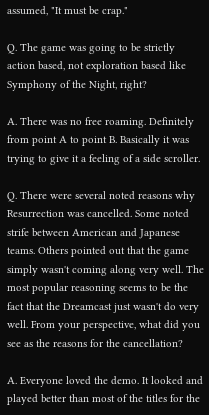assumed, "It must be crap."

Q. The game was going to be strictly action based, not exploration based like Symphony of the Night, right?

A. There was no free roaming. Definitely from point A to point B. Basically it was trying to give it a feeling of a side scroller.

Q. There were several noted reasons why Resurrection was cancelled. Some noted strife between American and Japanese teams. Others pointed out that the game simply wasn't coming along very well. The most popular reasoning seems to be the fact that the Dreamcast just wasn't do very well. From your perspective, what did you see as the reasons for the cancellation?

A. Everyone loved the demo. It looked and played better than most of the titles for the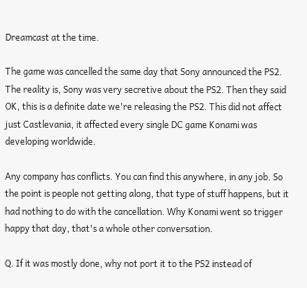Dreamcast at the time.

The game was cancelled the same day that Sony announced the PS2. The reality is, Sony was very secretive about the PS2. Then they said OK, this is a definite date we're releasing the PS2. This did not affect just Castlevania, it affected every single DC game Konami was developing worldwide.

Any company has conflicts. You can find this anywhere, in any job. So the point is people not getting along, that type of stuff happens, but it had nothing to do with the cancellation. Why Konami went so trigger happy that day, that's a whole other conversation.

Q. If it was mostly done, why not port it to the PS2 instead of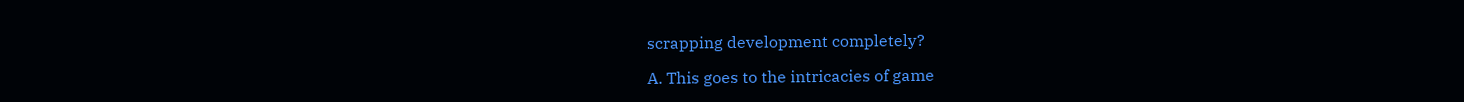scrapping development completely?

A. This goes to the intricacies of game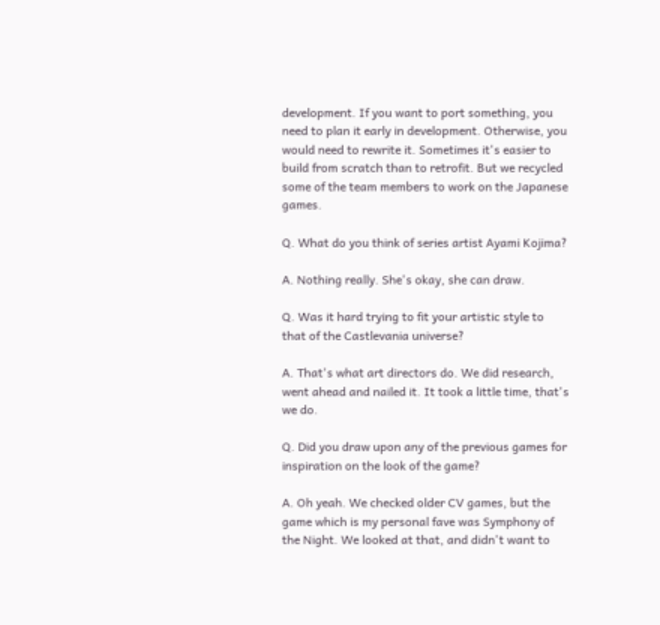development. If you want to port something, you need to plan it early in development. Otherwise, you would need to rewrite it. Sometimes it's easier to build from scratch than to retrofit. But we recycled some of the team members to work on the Japanese games.

Q. What do you think of series artist Ayami Kojima?

A. Nothing really. She's okay, she can draw.

Q. Was it hard trying to fit your artistic style to that of the Castlevania universe?

A. That's what art directors do. We did research, went ahead and nailed it. It took a little time, that's we do.

Q. Did you draw upon any of the previous games for inspiration on the look of the game?

A. Oh yeah. We checked older CV games, but the game which is my personal fave was Symphony of the Night. We looked at that, and didn't want to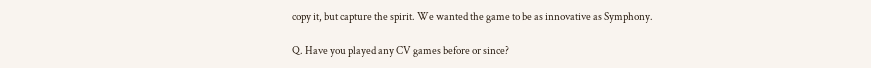copy it, but capture the spirit. We wanted the game to be as innovative as Symphony.

Q. Have you played any CV games before or since?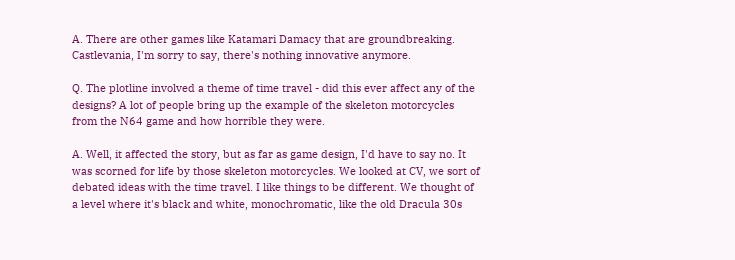A. There are other games like Katamari Damacy that are groundbreaking. Castlevania, I'm sorry to say, there's nothing innovative anymore.

Q. The plotline involved a theme of time travel - did this ever affect any of the designs? A lot of people bring up the example of the skeleton motorcycles from the N64 game and how horrible they were.

A. Well, it affected the story, but as far as game design, I'd have to say no. It was scorned for life by those skeleton motorcycles. We looked at CV, we sort of debated ideas with the time travel. I like things to be different. We thought of a level where it's black and white, monochromatic, like the old Dracula 30s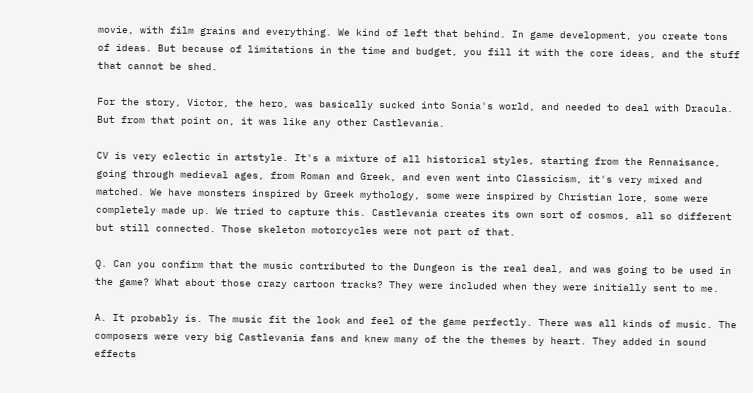movie, with film grains and everything. We kind of left that behind. In game development, you create tons of ideas. But because of limitations in the time and budget, you fill it with the core ideas, and the stuff that cannot be shed.

For the story, Victor, the hero, was basically sucked into Sonia's world, and needed to deal with Dracula. But from that point on, it was like any other Castlevania.

CV is very eclectic in artstyle. It's a mixture of all historical styles, starting from the Rennaisance, going through medieval ages, from Roman and Greek, and even went into Classicism, it's very mixed and matched. We have monsters inspired by Greek mythology, some were inspired by Christian lore, some were completely made up. We tried to capture this. Castlevania creates its own sort of cosmos, all so different but still connected. Those skeleton motorcycles were not part of that.

Q. Can you confirm that the music contributed to the Dungeon is the real deal, and was going to be used in the game? What about those crazy cartoon tracks? They were included when they were initially sent to me.

A. It probably is. The music fit the look and feel of the game perfectly. There was all kinds of music. The composers were very big Castlevania fans and knew many of the the themes by heart. They added in sound effects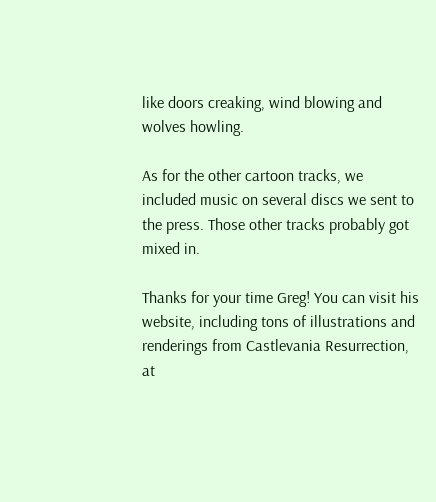like doors creaking, wind blowing and wolves howling.

As for the other cartoon tracks, we included music on several discs we sent to the press. Those other tracks probably got mixed in.

Thanks for your time Greg! You can visit his website, including tons of illustrations and renderings from Castlevania Resurrection, at